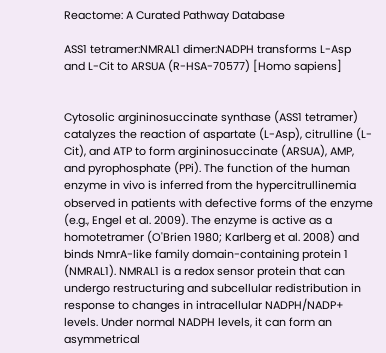Reactome: A Curated Pathway Database

ASS1 tetramer:NMRAL1 dimer:NADPH transforms L-Asp and L-Cit to ARSUA (R-HSA-70577) [Homo sapiens]


Cytosolic argininosuccinate synthase (ASS1 tetramer) catalyzes the reaction of aspartate (L-Asp), citrulline (L-Cit), and ATP to form argininosuccinate (ARSUA), AMP, and pyrophosphate (PPi). The function of the human enzyme in vivo is inferred from the hypercitrullinemia observed in patients with defective forms of the enzyme (e.g., Engel et al. 2009). The enzyme is active as a homotetramer (O'Brien 1980; Karlberg et al. 2008) and binds NmrA-like family domain-containing protein 1 (NMRAL1). NMRAL1 is a redox sensor protein that can undergo restructuring and subcellular redistribution in response to changes in intracellular NADPH/NADP+ levels. Under normal NADPH levels, it can form an asymmetrical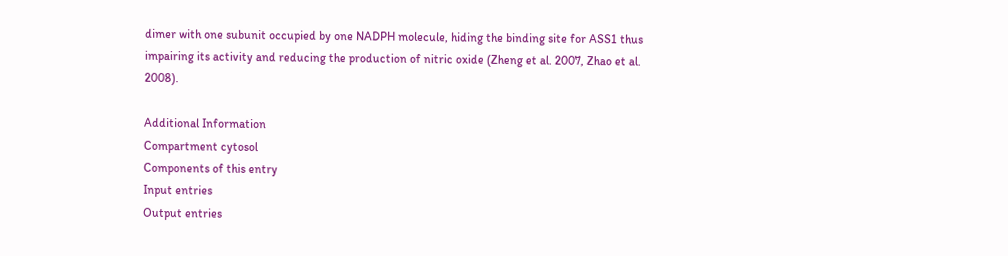dimer with one subunit occupied by one NADPH molecule, hiding the binding site for ASS1 thus impairing its activity and reducing the production of nitric oxide (Zheng et al. 2007, Zhao et al. 2008).

Additional Information
Compartment cytosol
Components of this entry
Input entries
Output entries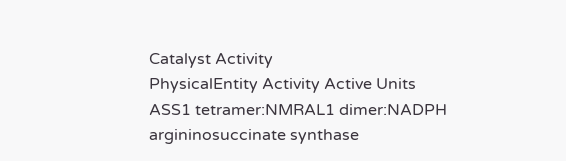Catalyst Activity
PhysicalEntity Activity Active Units
ASS1 tetramer:NMRAL1 dimer:NADPH argininosuccinate synthase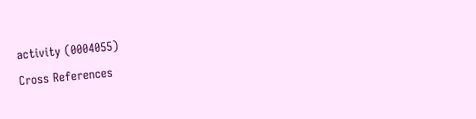activity (0004055)
Cross References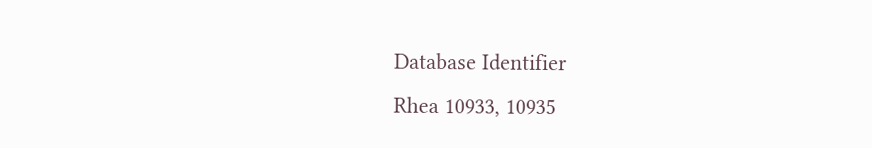Database Identifier
Rhea 10933, 10935